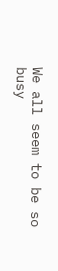We all seem to be so busy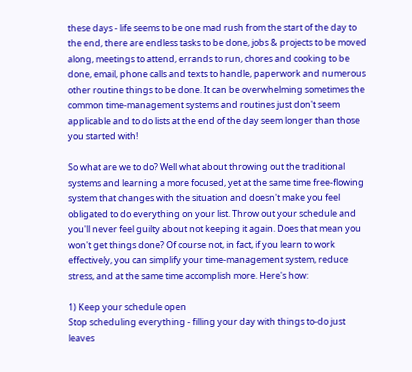these days - life seems to be one mad rush from the start of the day to the end, there are endless tasks to be done, jobs & projects to be moved along, meetings to attend, errands to run, chores and cooking to be done, email, phone calls and texts to handle, paperwork and numerous other routine things to be done. It can be overwhelming sometimes the common time-management systems and routines just don't seem applicable and to do lists at the end of the day seem longer than those you started with!

So what are we to do? Well what about throwing out the traditional systems and learning a more focused, yet at the same time free-flowing system that changes with the situation and doesn't make you feel obligated to do everything on your list. Throw out your schedule and you'll never feel guilty about not keeping it again. Does that mean you won't get things done? Of course not, in fact, if you learn to work effectively, you can simplify your time-management system, reduce stress, and at the same time accomplish more. Here's how:

1) Keep your schedule open
Stop scheduling everything - filling your day with things to-do just leaves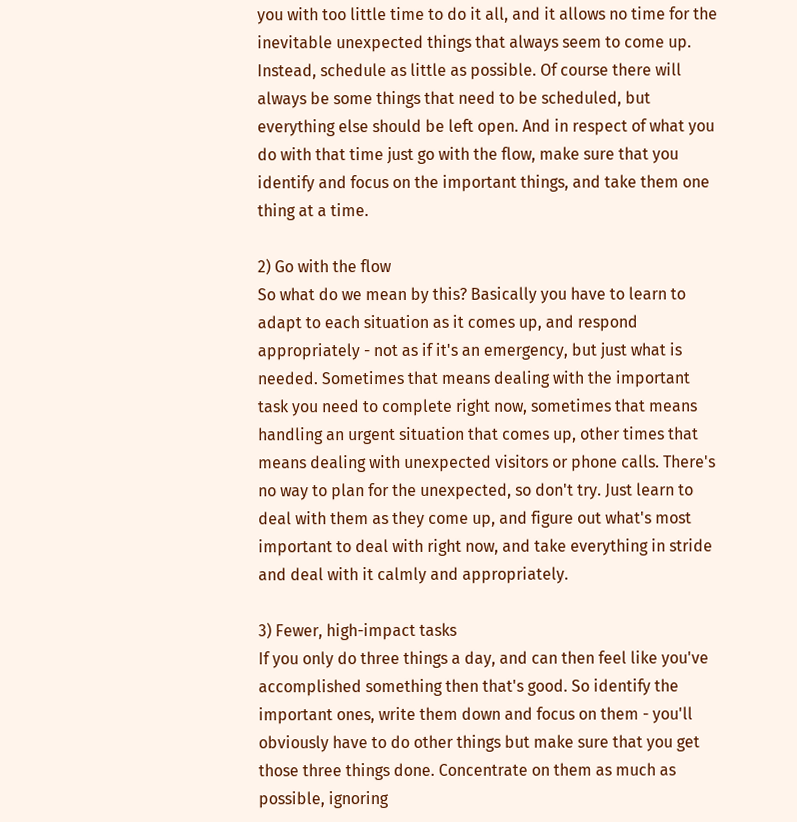you with too little time to do it all, and it allows no time for the inevitable unexpected things that always seem to come up. Instead, schedule as little as possible. Of course there will always be some things that need to be scheduled, but everything else should be left open. And in respect of what you do with that time just go with the flow, make sure that you identify and focus on the important things, and take them one thing at a time.

2) Go with the flow
So what do we mean by this? Basically you have to learn to adapt to each situation as it comes up, and respond appropriately - not as if it's an emergency, but just what is needed. Sometimes that means dealing with the important task you need to complete right now, sometimes that means handling an urgent situation that comes up, other times that means dealing with unexpected visitors or phone calls. There's no way to plan for the unexpected, so don't try. Just learn to deal with them as they come up, and figure out what's most important to deal with right now, and take everything in stride and deal with it calmly and appropriately.

3) Fewer, high-impact tasks
If you only do three things a day, and can then feel like you've accomplished something then that's good. So identify the important ones, write them down and focus on them - you'll obviously have to do other things but make sure that you get those three things done. Concentrate on them as much as possible, ignoring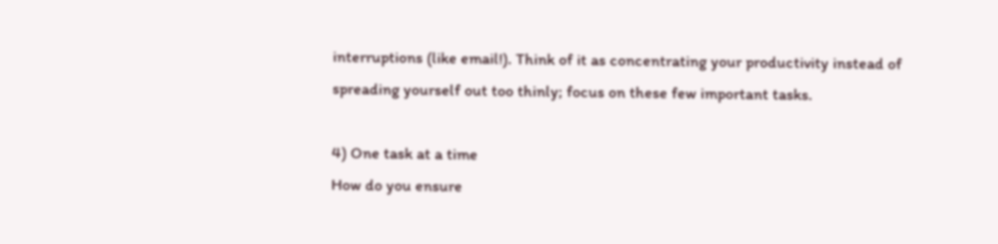interruptions (like email!). Think of it as concentrating your productivity instead of spreading yourself out too thinly; focus on these few important tasks.

4) One task at a time
How do you ensure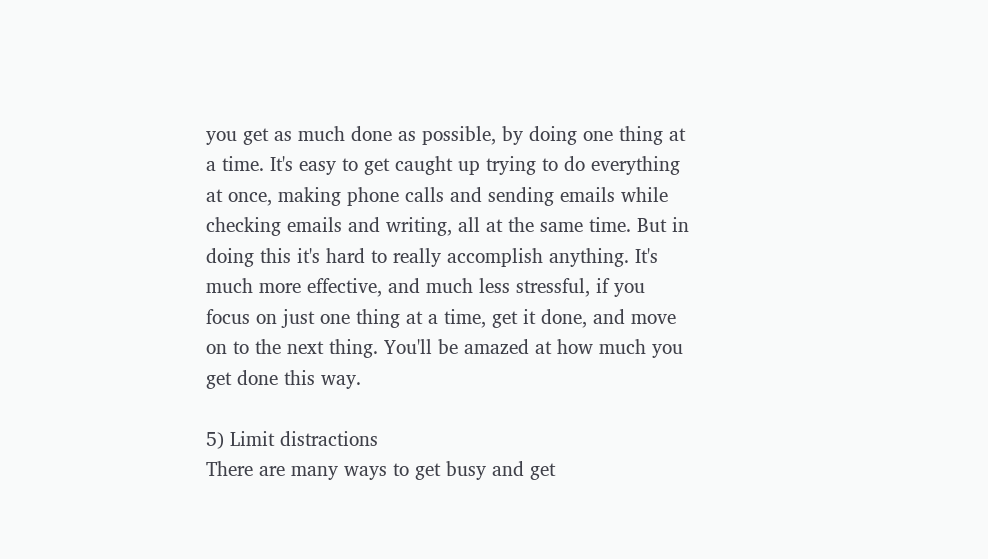you get as much done as possible, by doing one thing at a time. It's easy to get caught up trying to do everything at once, making phone calls and sending emails while checking emails and writing, all at the same time. But in doing this it's hard to really accomplish anything. It's much more effective, and much less stressful, if you focus on just one thing at a time, get it done, and move on to the next thing. You'll be amazed at how much you get done this way.

5) Limit distractions
There are many ways to get busy and get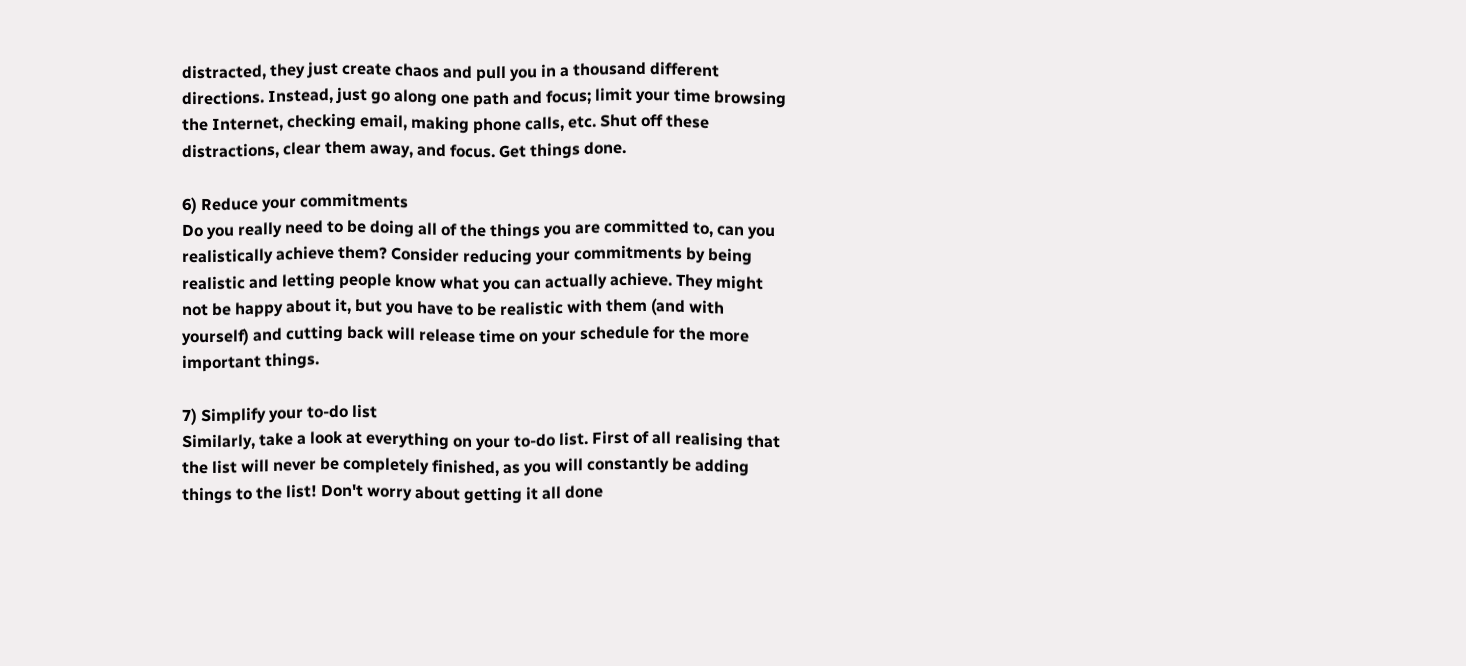distracted, they just create chaos and pull you in a thousand different directions. Instead, just go along one path and focus; limit your time browsing the Internet, checking email, making phone calls, etc. Shut off these distractions, clear them away, and focus. Get things done.

6) Reduce your commitments
Do you really need to be doing all of the things you are committed to, can you realistically achieve them? Consider reducing your commitments by being realistic and letting people know what you can actually achieve. They might not be happy about it, but you have to be realistic with them (and with yourself) and cutting back will release time on your schedule for the more important things.

7) Simplify your to-do list
Similarly, take a look at everything on your to-do list. First of all realising that the list will never be completely finished, as you will constantly be adding things to the list! Don't worry about getting it all done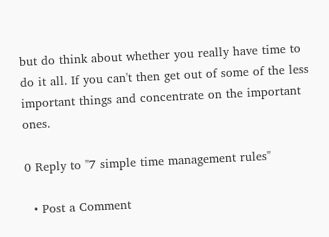but do think about whether you really have time to do it all. If you can't then get out of some of the less important things and concentrate on the important ones.

0 Reply to "7 simple time management rules"

  • Post a Comment